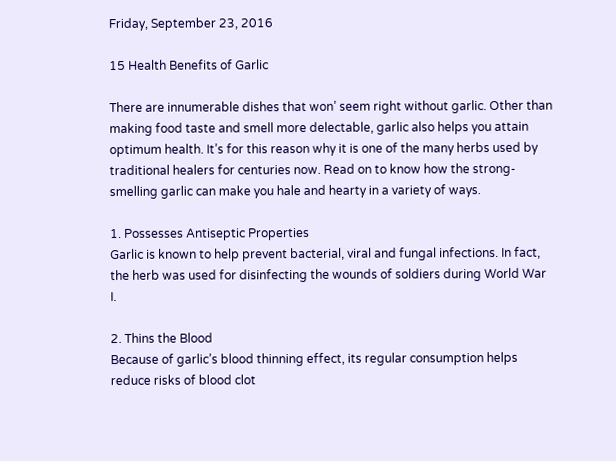Friday, September 23, 2016

15 Health Benefits of Garlic

There are innumerable dishes that won’ seem right without garlic. Other than making food taste and smell more delectable, garlic also helps you attain optimum health. It’s for this reason why it is one of the many herbs used by traditional healers for centuries now. Read on to know how the strong-smelling garlic can make you hale and hearty in a variety of ways.

1. Possesses Antiseptic Properties
Garlic is known to help prevent bacterial, viral and fungal infections. In fact, the herb was used for disinfecting the wounds of soldiers during World War I.

2. Thins the Blood
Because of garlic’s blood thinning effect, its regular consumption helps reduce risks of blood clot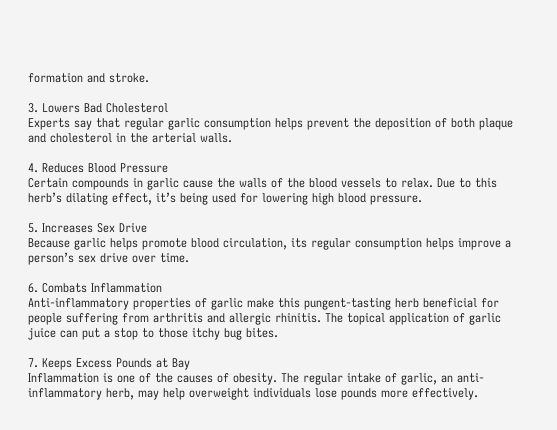formation and stroke.

3. Lowers Bad Cholesterol
Experts say that regular garlic consumption helps prevent the deposition of both plaque and cholesterol in the arterial walls.

4. Reduces Blood Pressure
Certain compounds in garlic cause the walls of the blood vessels to relax. Due to this herb’s dilating effect, it’s being used for lowering high blood pressure.

5. Increases Sex Drive
Because garlic helps promote blood circulation, its regular consumption helps improve a person’s sex drive over time.

6. Combats Inflammation
Anti-inflammatory properties of garlic make this pungent-tasting herb beneficial for people suffering from arthritis and allergic rhinitis. The topical application of garlic juice can put a stop to those itchy bug bites.

7. Keeps Excess Pounds at Bay
Inflammation is one of the causes of obesity. The regular intake of garlic, an anti-inflammatory herb, may help overweight individuals lose pounds more effectively.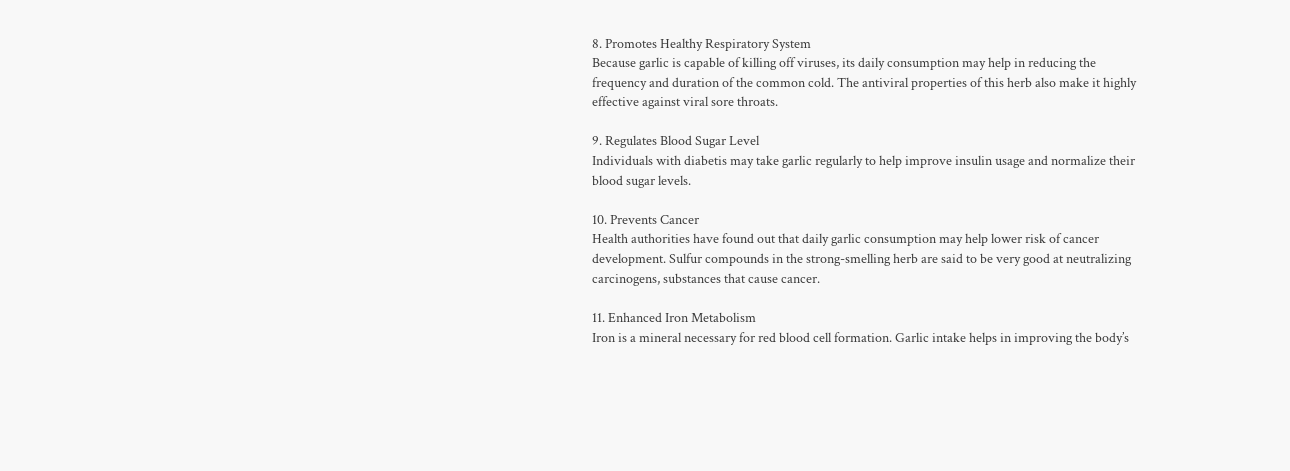8. Promotes Healthy Respiratory System
Because garlic is capable of killing off viruses, its daily consumption may help in reducing the frequency and duration of the common cold. The antiviral properties of this herb also make it highly effective against viral sore throats.

9. Regulates Blood Sugar Level
Individuals with diabetis may take garlic regularly to help improve insulin usage and normalize their blood sugar levels.

10. Prevents Cancer
Health authorities have found out that daily garlic consumption may help lower risk of cancer development. Sulfur compounds in the strong-smelling herb are said to be very good at neutralizing carcinogens, substances that cause cancer.

11. Enhanced Iron Metabolism
Iron is a mineral necessary for red blood cell formation. Garlic intake helps in improving the body’s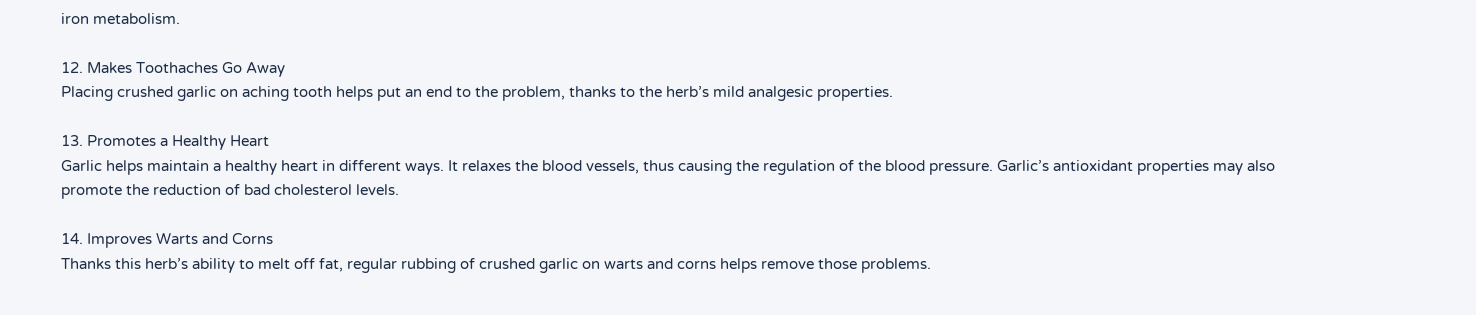iron metabolism.

12. Makes Toothaches Go Away
Placing crushed garlic on aching tooth helps put an end to the problem, thanks to the herb’s mild analgesic properties.

13. Promotes a Healthy Heart
Garlic helps maintain a healthy heart in different ways. It relaxes the blood vessels, thus causing the regulation of the blood pressure. Garlic’s antioxidant properties may also promote the reduction of bad cholesterol levels.

14. Improves Warts and Corns
Thanks this herb’s ability to melt off fat, regular rubbing of crushed garlic on warts and corns helps remove those problems.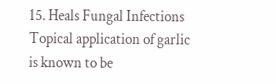15. Heals Fungal Infections
Topical application of garlic is known to be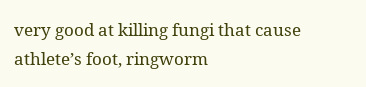very good at killing fungi that cause athlete’s foot, ringworm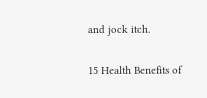and jock itch.

15 Health Benefits of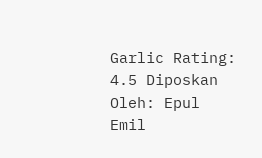Garlic Rating: 4.5 Diposkan Oleh: Epul Emil